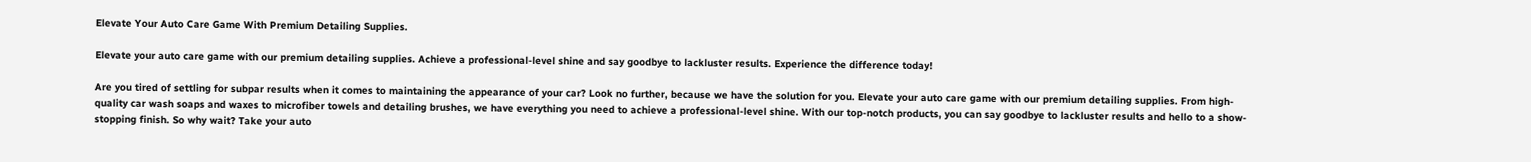Elevate Your Auto Care Game With Premium Detailing Supplies.

Elevate your auto care game with our premium detailing supplies. Achieve a professional-level shine and say goodbye to lackluster results. Experience the difference today!

Are you tired of settling for subpar results when it comes to maintaining the appearance of your car? Look no further, because we have the solution for you. Elevate your auto care game with our premium detailing supplies. From high-quality car wash soaps and waxes to microfiber towels and detailing brushes, we have everything you need to achieve a professional-level shine. With our top-notch products, you can say goodbye to lackluster results and hello to a show-stopping finish. So why wait? Take your auto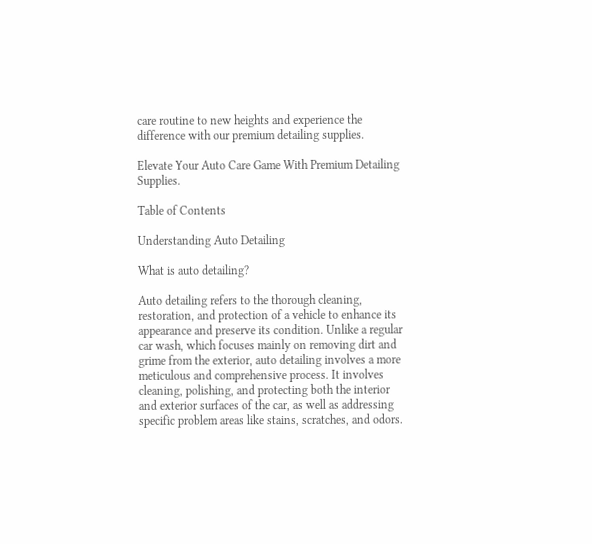care routine to new heights and experience the difference with our premium detailing supplies.

Elevate Your Auto Care Game With Premium Detailing Supplies.

Table of Contents

Understanding Auto Detailing

What is auto detailing?

Auto detailing refers to the thorough cleaning, restoration, and protection of a vehicle to enhance its appearance and preserve its condition. Unlike a regular car wash, which focuses mainly on removing dirt and grime from the exterior, auto detailing involves a more meticulous and comprehensive process. It involves cleaning, polishing, and protecting both the interior and exterior surfaces of the car, as well as addressing specific problem areas like stains, scratches, and odors.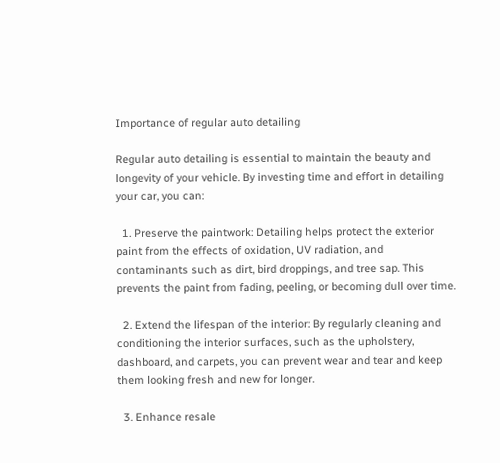Importance of regular auto detailing

Regular auto detailing is essential to maintain the beauty and longevity of your vehicle. By investing time and effort in detailing your car, you can:

  1. Preserve the paintwork: Detailing helps protect the exterior paint from the effects of oxidation, UV radiation, and contaminants such as dirt, bird droppings, and tree sap. This prevents the paint from fading, peeling, or becoming dull over time.

  2. Extend the lifespan of the interior: By regularly cleaning and conditioning the interior surfaces, such as the upholstery, dashboard, and carpets, you can prevent wear and tear and keep them looking fresh and new for longer.

  3. Enhance resale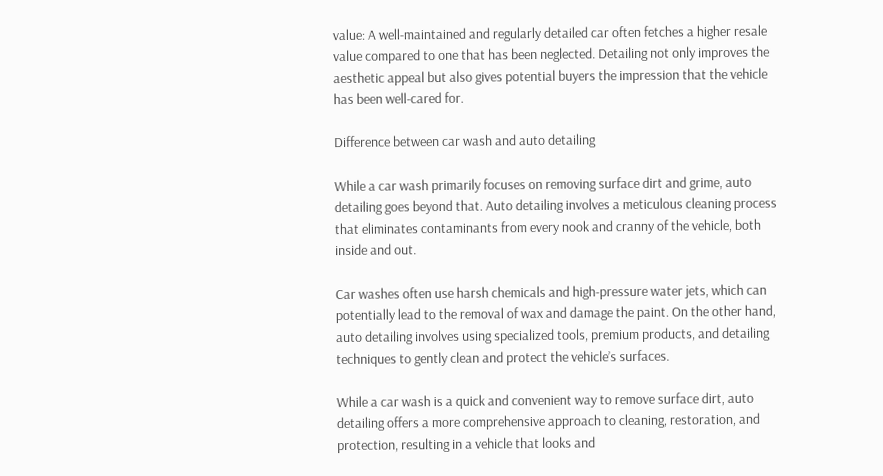value: A well-maintained and regularly detailed car often fetches a higher resale value compared to one that has been neglected. Detailing not only improves the aesthetic appeal but also gives potential buyers the impression that the vehicle has been well-cared for.

Difference between car wash and auto detailing

While a car wash primarily focuses on removing surface dirt and grime, auto detailing goes beyond that. Auto detailing involves a meticulous cleaning process that eliminates contaminants from every nook and cranny of the vehicle, both inside and out.

Car washes often use harsh chemicals and high-pressure water jets, which can potentially lead to the removal of wax and damage the paint. On the other hand, auto detailing involves using specialized tools, premium products, and detailing techniques to gently clean and protect the vehicle’s surfaces.

While a car wash is a quick and convenient way to remove surface dirt, auto detailing offers a more comprehensive approach to cleaning, restoration, and protection, resulting in a vehicle that looks and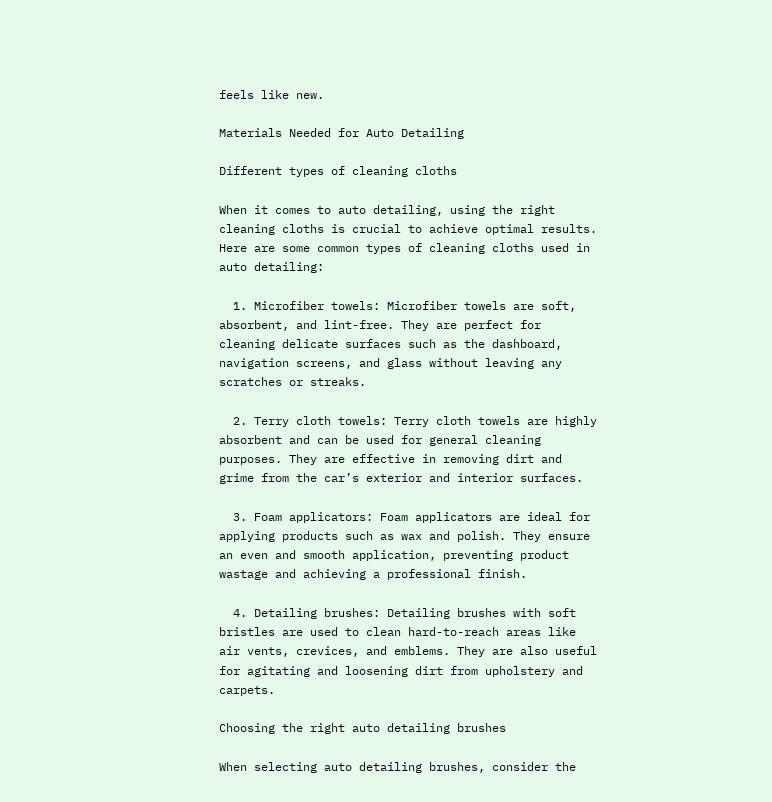feels like new.

Materials Needed for Auto Detailing

Different types of cleaning cloths

When it comes to auto detailing, using the right cleaning cloths is crucial to achieve optimal results. Here are some common types of cleaning cloths used in auto detailing:

  1. Microfiber towels: Microfiber towels are soft, absorbent, and lint-free. They are perfect for cleaning delicate surfaces such as the dashboard, navigation screens, and glass without leaving any scratches or streaks.

  2. Terry cloth towels: Terry cloth towels are highly absorbent and can be used for general cleaning purposes. They are effective in removing dirt and grime from the car’s exterior and interior surfaces.

  3. Foam applicators: Foam applicators are ideal for applying products such as wax and polish. They ensure an even and smooth application, preventing product wastage and achieving a professional finish.

  4. Detailing brushes: Detailing brushes with soft bristles are used to clean hard-to-reach areas like air vents, crevices, and emblems. They are also useful for agitating and loosening dirt from upholstery and carpets.

Choosing the right auto detailing brushes

When selecting auto detailing brushes, consider the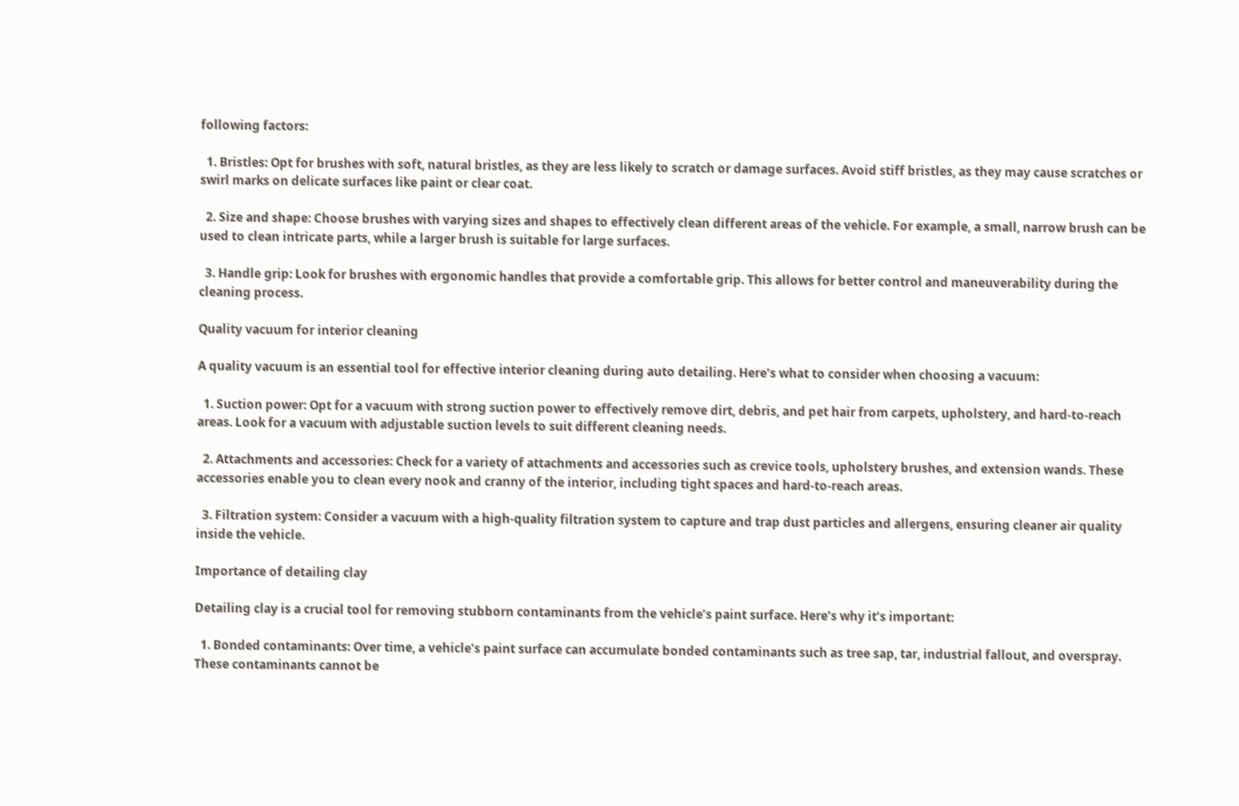following factors:

  1. Bristles: Opt for brushes with soft, natural bristles, as they are less likely to scratch or damage surfaces. Avoid stiff bristles, as they may cause scratches or swirl marks on delicate surfaces like paint or clear coat.

  2. Size and shape: Choose brushes with varying sizes and shapes to effectively clean different areas of the vehicle. For example, a small, narrow brush can be used to clean intricate parts, while a larger brush is suitable for large surfaces.

  3. Handle grip: Look for brushes with ergonomic handles that provide a comfortable grip. This allows for better control and maneuverability during the cleaning process.

Quality vacuum for interior cleaning

A quality vacuum is an essential tool for effective interior cleaning during auto detailing. Here’s what to consider when choosing a vacuum:

  1. Suction power: Opt for a vacuum with strong suction power to effectively remove dirt, debris, and pet hair from carpets, upholstery, and hard-to-reach areas. Look for a vacuum with adjustable suction levels to suit different cleaning needs.

  2. Attachments and accessories: Check for a variety of attachments and accessories such as crevice tools, upholstery brushes, and extension wands. These accessories enable you to clean every nook and cranny of the interior, including tight spaces and hard-to-reach areas.

  3. Filtration system: Consider a vacuum with a high-quality filtration system to capture and trap dust particles and allergens, ensuring cleaner air quality inside the vehicle.

Importance of detailing clay

Detailing clay is a crucial tool for removing stubborn contaminants from the vehicle’s paint surface. Here’s why it’s important:

  1. Bonded contaminants: Over time, a vehicle’s paint surface can accumulate bonded contaminants such as tree sap, tar, industrial fallout, and overspray. These contaminants cannot be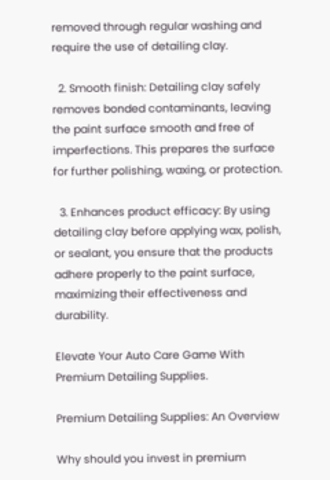removed through regular washing and require the use of detailing clay.

  2. Smooth finish: Detailing clay safely removes bonded contaminants, leaving the paint surface smooth and free of imperfections. This prepares the surface for further polishing, waxing, or protection.

  3. Enhances product efficacy: By using detailing clay before applying wax, polish, or sealant, you ensure that the products adhere properly to the paint surface, maximizing their effectiveness and durability.

Elevate Your Auto Care Game With Premium Detailing Supplies.

Premium Detailing Supplies: An Overview

Why should you invest in premium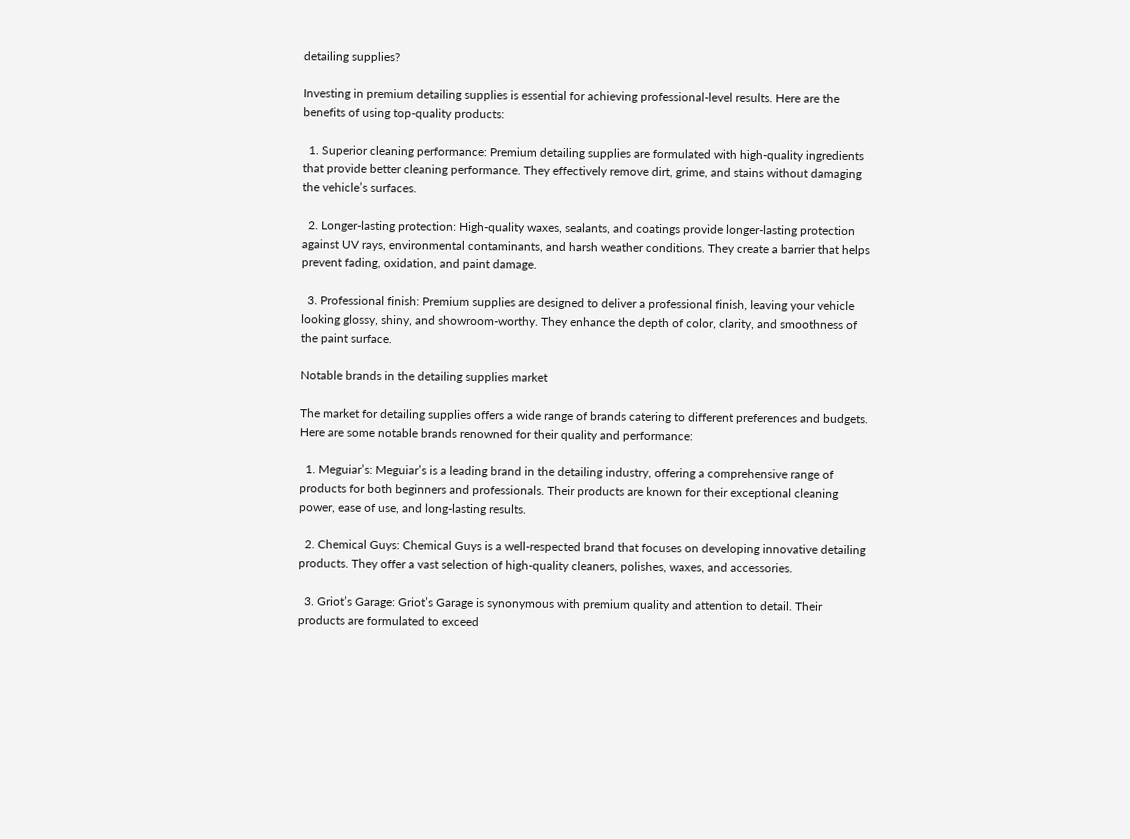detailing supplies?

Investing in premium detailing supplies is essential for achieving professional-level results. Here are the benefits of using top-quality products:

  1. Superior cleaning performance: Premium detailing supplies are formulated with high-quality ingredients that provide better cleaning performance. They effectively remove dirt, grime, and stains without damaging the vehicle’s surfaces.

  2. Longer-lasting protection: High-quality waxes, sealants, and coatings provide longer-lasting protection against UV rays, environmental contaminants, and harsh weather conditions. They create a barrier that helps prevent fading, oxidation, and paint damage.

  3. Professional finish: Premium supplies are designed to deliver a professional finish, leaving your vehicle looking glossy, shiny, and showroom-worthy. They enhance the depth of color, clarity, and smoothness of the paint surface.

Notable brands in the detailing supplies market

The market for detailing supplies offers a wide range of brands catering to different preferences and budgets. Here are some notable brands renowned for their quality and performance:

  1. Meguiar’s: Meguiar’s is a leading brand in the detailing industry, offering a comprehensive range of products for both beginners and professionals. Their products are known for their exceptional cleaning power, ease of use, and long-lasting results.

  2. Chemical Guys: Chemical Guys is a well-respected brand that focuses on developing innovative detailing products. They offer a vast selection of high-quality cleaners, polishes, waxes, and accessories.

  3. Griot’s Garage: Griot’s Garage is synonymous with premium quality and attention to detail. Their products are formulated to exceed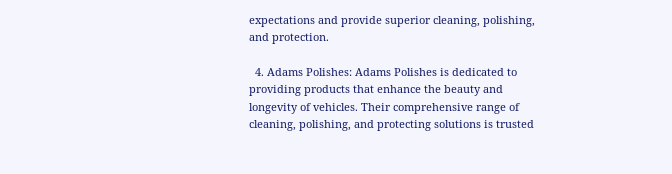expectations and provide superior cleaning, polishing, and protection.

  4. Adams Polishes: Adams Polishes is dedicated to providing products that enhance the beauty and longevity of vehicles. Their comprehensive range of cleaning, polishing, and protecting solutions is trusted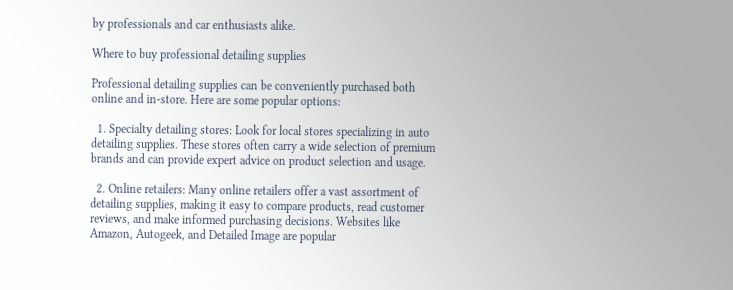by professionals and car enthusiasts alike.

Where to buy professional detailing supplies

Professional detailing supplies can be conveniently purchased both online and in-store. Here are some popular options:

  1. Specialty detailing stores: Look for local stores specializing in auto detailing supplies. These stores often carry a wide selection of premium brands and can provide expert advice on product selection and usage.

  2. Online retailers: Many online retailers offer a vast assortment of detailing supplies, making it easy to compare products, read customer reviews, and make informed purchasing decisions. Websites like Amazon, Autogeek, and Detailed Image are popular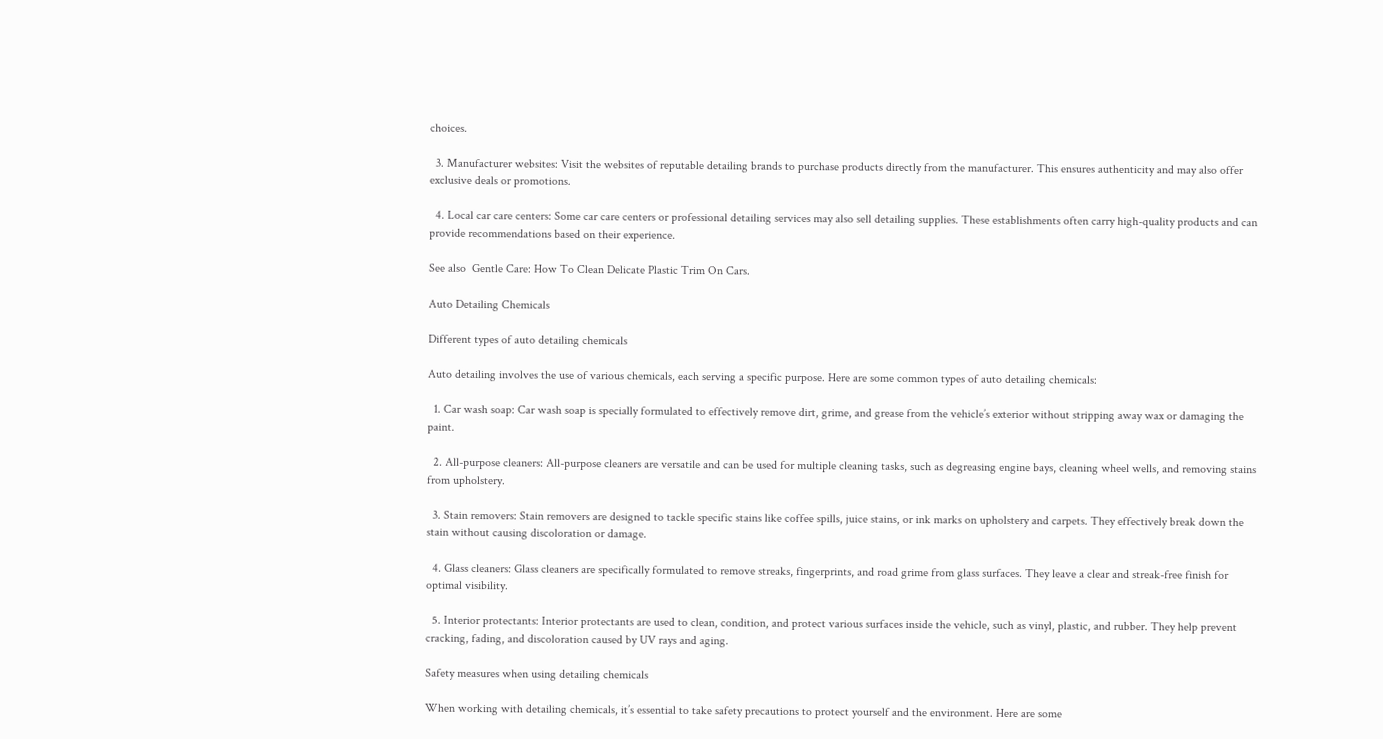choices.

  3. Manufacturer websites: Visit the websites of reputable detailing brands to purchase products directly from the manufacturer. This ensures authenticity and may also offer exclusive deals or promotions.

  4. Local car care centers: Some car care centers or professional detailing services may also sell detailing supplies. These establishments often carry high-quality products and can provide recommendations based on their experience.

See also  Gentle Care: How To Clean Delicate Plastic Trim On Cars.

Auto Detailing Chemicals

Different types of auto detailing chemicals

Auto detailing involves the use of various chemicals, each serving a specific purpose. Here are some common types of auto detailing chemicals:

  1. Car wash soap: Car wash soap is specially formulated to effectively remove dirt, grime, and grease from the vehicle’s exterior without stripping away wax or damaging the paint.

  2. All-purpose cleaners: All-purpose cleaners are versatile and can be used for multiple cleaning tasks, such as degreasing engine bays, cleaning wheel wells, and removing stains from upholstery.

  3. Stain removers: Stain removers are designed to tackle specific stains like coffee spills, juice stains, or ink marks on upholstery and carpets. They effectively break down the stain without causing discoloration or damage.

  4. Glass cleaners: Glass cleaners are specifically formulated to remove streaks, fingerprints, and road grime from glass surfaces. They leave a clear and streak-free finish for optimal visibility.

  5. Interior protectants: Interior protectants are used to clean, condition, and protect various surfaces inside the vehicle, such as vinyl, plastic, and rubber. They help prevent cracking, fading, and discoloration caused by UV rays and aging.

Safety measures when using detailing chemicals

When working with detailing chemicals, it’s essential to take safety precautions to protect yourself and the environment. Here are some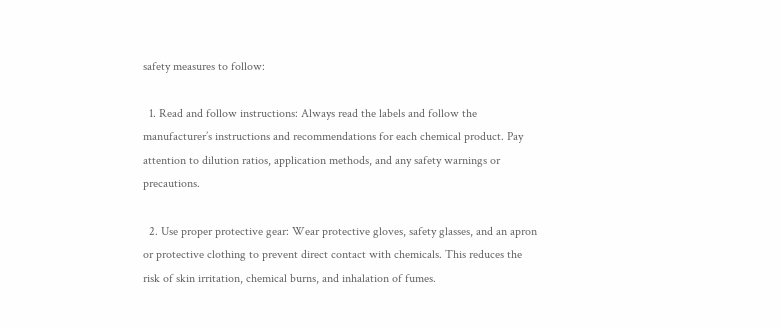safety measures to follow:

  1. Read and follow instructions: Always read the labels and follow the manufacturer’s instructions and recommendations for each chemical product. Pay attention to dilution ratios, application methods, and any safety warnings or precautions.

  2. Use proper protective gear: Wear protective gloves, safety glasses, and an apron or protective clothing to prevent direct contact with chemicals. This reduces the risk of skin irritation, chemical burns, and inhalation of fumes.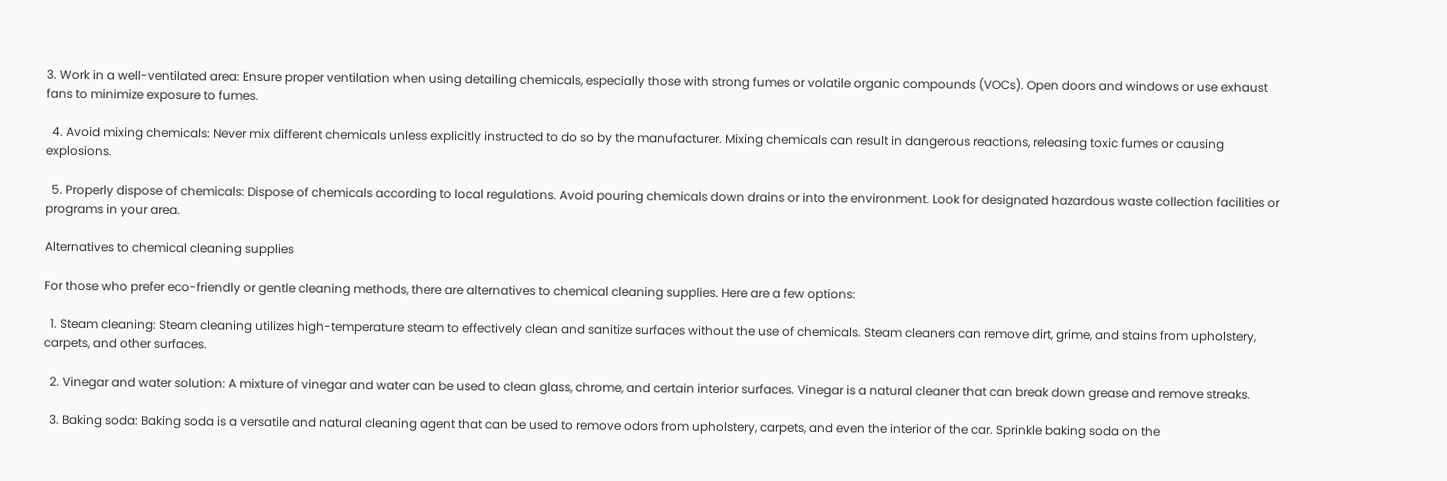3. Work in a well-ventilated area: Ensure proper ventilation when using detailing chemicals, especially those with strong fumes or volatile organic compounds (VOCs). Open doors and windows or use exhaust fans to minimize exposure to fumes.

  4. Avoid mixing chemicals: Never mix different chemicals unless explicitly instructed to do so by the manufacturer. Mixing chemicals can result in dangerous reactions, releasing toxic fumes or causing explosions.

  5. Properly dispose of chemicals: Dispose of chemicals according to local regulations. Avoid pouring chemicals down drains or into the environment. Look for designated hazardous waste collection facilities or programs in your area.

Alternatives to chemical cleaning supplies

For those who prefer eco-friendly or gentle cleaning methods, there are alternatives to chemical cleaning supplies. Here are a few options:

  1. Steam cleaning: Steam cleaning utilizes high-temperature steam to effectively clean and sanitize surfaces without the use of chemicals. Steam cleaners can remove dirt, grime, and stains from upholstery, carpets, and other surfaces.

  2. Vinegar and water solution: A mixture of vinegar and water can be used to clean glass, chrome, and certain interior surfaces. Vinegar is a natural cleaner that can break down grease and remove streaks.

  3. Baking soda: Baking soda is a versatile and natural cleaning agent that can be used to remove odors from upholstery, carpets, and even the interior of the car. Sprinkle baking soda on the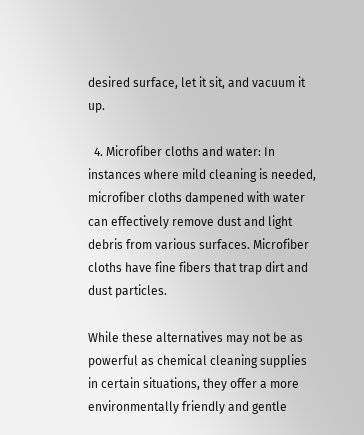desired surface, let it sit, and vacuum it up.

  4. Microfiber cloths and water: In instances where mild cleaning is needed, microfiber cloths dampened with water can effectively remove dust and light debris from various surfaces. Microfiber cloths have fine fibers that trap dirt and dust particles.

While these alternatives may not be as powerful as chemical cleaning supplies in certain situations, they offer a more environmentally friendly and gentle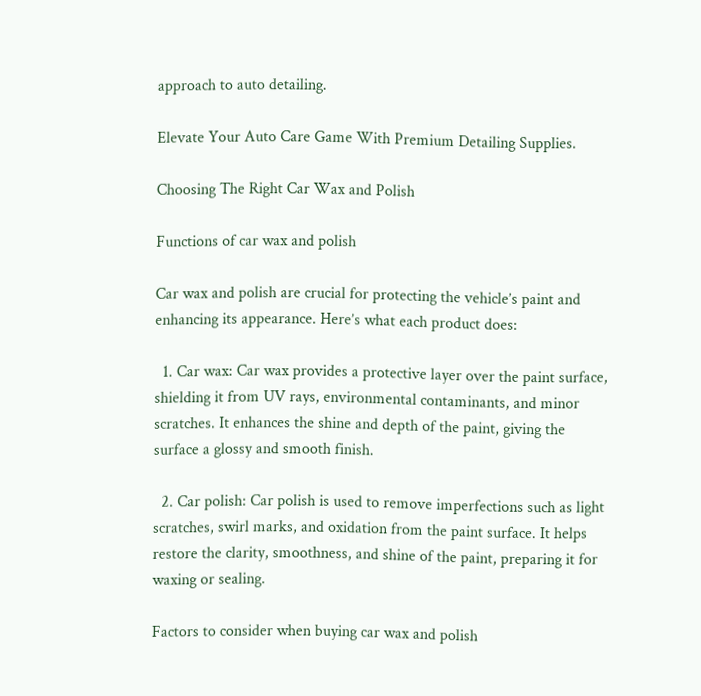approach to auto detailing.

Elevate Your Auto Care Game With Premium Detailing Supplies.

Choosing The Right Car Wax and Polish

Functions of car wax and polish

Car wax and polish are crucial for protecting the vehicle’s paint and enhancing its appearance. Here’s what each product does:

  1. Car wax: Car wax provides a protective layer over the paint surface, shielding it from UV rays, environmental contaminants, and minor scratches. It enhances the shine and depth of the paint, giving the surface a glossy and smooth finish.

  2. Car polish: Car polish is used to remove imperfections such as light scratches, swirl marks, and oxidation from the paint surface. It helps restore the clarity, smoothness, and shine of the paint, preparing it for waxing or sealing.

Factors to consider when buying car wax and polish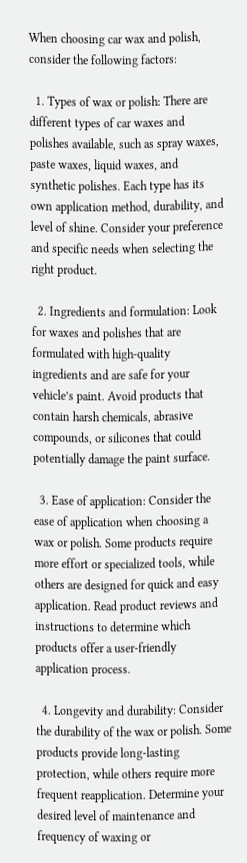When choosing car wax and polish, consider the following factors:

  1. Types of wax or polish: There are different types of car waxes and polishes available, such as spray waxes, paste waxes, liquid waxes, and synthetic polishes. Each type has its own application method, durability, and level of shine. Consider your preference and specific needs when selecting the right product.

  2. Ingredients and formulation: Look for waxes and polishes that are formulated with high-quality ingredients and are safe for your vehicle’s paint. Avoid products that contain harsh chemicals, abrasive compounds, or silicones that could potentially damage the paint surface.

  3. Ease of application: Consider the ease of application when choosing a wax or polish. Some products require more effort or specialized tools, while others are designed for quick and easy application. Read product reviews and instructions to determine which products offer a user-friendly application process.

  4. Longevity and durability: Consider the durability of the wax or polish. Some products provide long-lasting protection, while others require more frequent reapplication. Determine your desired level of maintenance and frequency of waxing or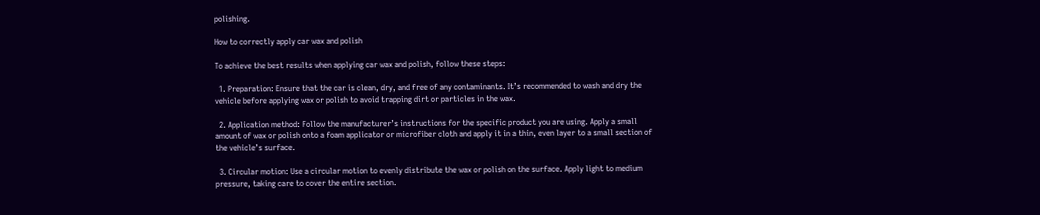polishing.

How to correctly apply car wax and polish

To achieve the best results when applying car wax and polish, follow these steps:

  1. Preparation: Ensure that the car is clean, dry, and free of any contaminants. It’s recommended to wash and dry the vehicle before applying wax or polish to avoid trapping dirt or particles in the wax.

  2. Application method: Follow the manufacturer’s instructions for the specific product you are using. Apply a small amount of wax or polish onto a foam applicator or microfiber cloth and apply it in a thin, even layer to a small section of the vehicle’s surface.

  3. Circular motion: Use a circular motion to evenly distribute the wax or polish on the surface. Apply light to medium pressure, taking care to cover the entire section.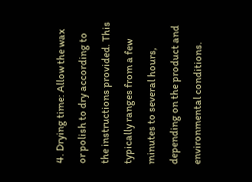4. Drying time: Allow the wax or polish to dry according to the instructions provided. This typically ranges from a few minutes to several hours, depending on the product and environmental conditions.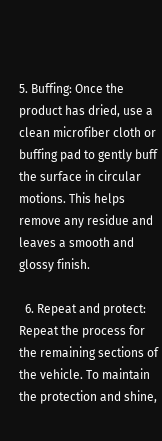5. Buffing: Once the product has dried, use a clean microfiber cloth or buffing pad to gently buff the surface in circular motions. This helps remove any residue and leaves a smooth and glossy finish.

  6. Repeat and protect: Repeat the process for the remaining sections of the vehicle. To maintain the protection and shine,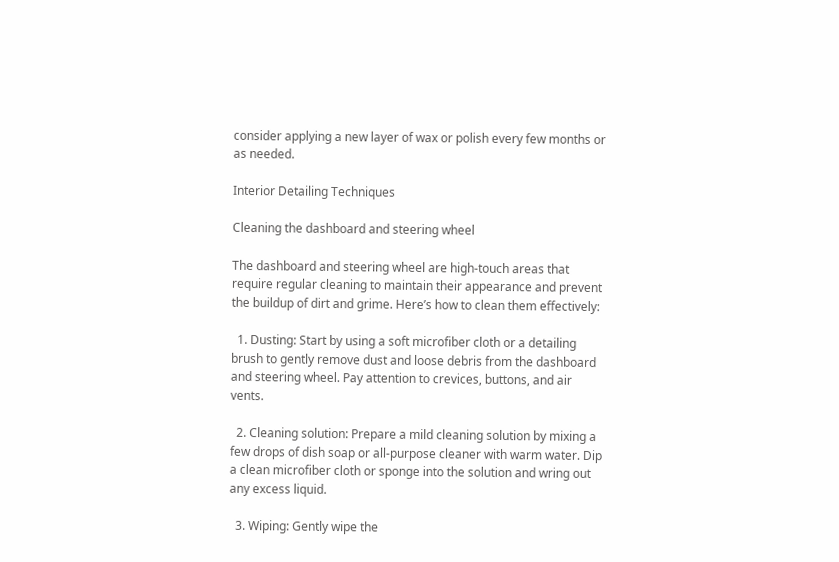consider applying a new layer of wax or polish every few months or as needed.

Interior Detailing Techniques

Cleaning the dashboard and steering wheel

The dashboard and steering wheel are high-touch areas that require regular cleaning to maintain their appearance and prevent the buildup of dirt and grime. Here’s how to clean them effectively:

  1. Dusting: Start by using a soft microfiber cloth or a detailing brush to gently remove dust and loose debris from the dashboard and steering wheel. Pay attention to crevices, buttons, and air vents.

  2. Cleaning solution: Prepare a mild cleaning solution by mixing a few drops of dish soap or all-purpose cleaner with warm water. Dip a clean microfiber cloth or sponge into the solution and wring out any excess liquid.

  3. Wiping: Gently wipe the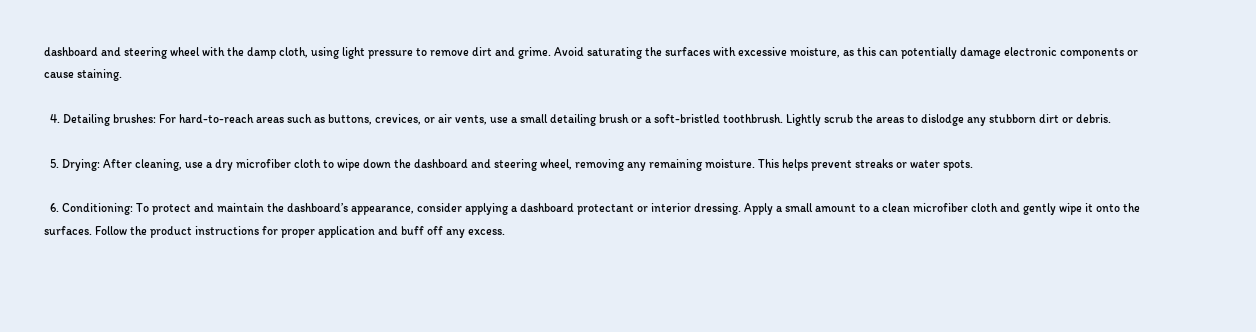dashboard and steering wheel with the damp cloth, using light pressure to remove dirt and grime. Avoid saturating the surfaces with excessive moisture, as this can potentially damage electronic components or cause staining.

  4. Detailing brushes: For hard-to-reach areas such as buttons, crevices, or air vents, use a small detailing brush or a soft-bristled toothbrush. Lightly scrub the areas to dislodge any stubborn dirt or debris.

  5. Drying: After cleaning, use a dry microfiber cloth to wipe down the dashboard and steering wheel, removing any remaining moisture. This helps prevent streaks or water spots.

  6. Conditioning: To protect and maintain the dashboard’s appearance, consider applying a dashboard protectant or interior dressing. Apply a small amount to a clean microfiber cloth and gently wipe it onto the surfaces. Follow the product instructions for proper application and buff off any excess.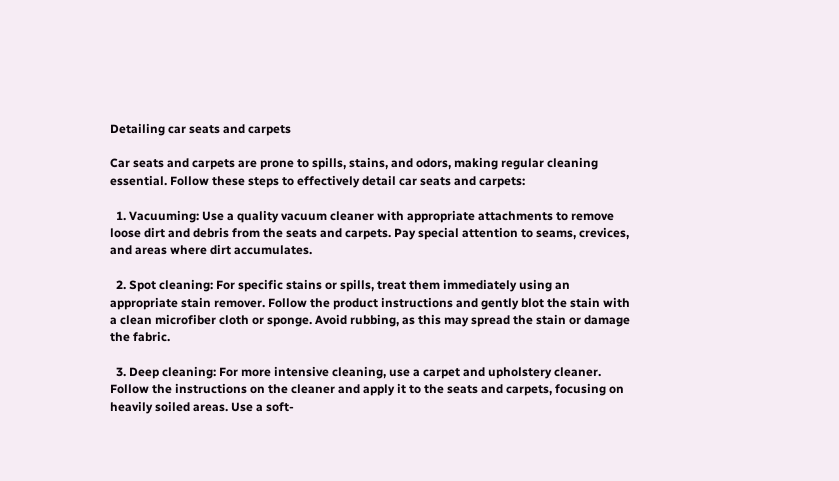Detailing car seats and carpets

Car seats and carpets are prone to spills, stains, and odors, making regular cleaning essential. Follow these steps to effectively detail car seats and carpets:

  1. Vacuuming: Use a quality vacuum cleaner with appropriate attachments to remove loose dirt and debris from the seats and carpets. Pay special attention to seams, crevices, and areas where dirt accumulates.

  2. Spot cleaning: For specific stains or spills, treat them immediately using an appropriate stain remover. Follow the product instructions and gently blot the stain with a clean microfiber cloth or sponge. Avoid rubbing, as this may spread the stain or damage the fabric.

  3. Deep cleaning: For more intensive cleaning, use a carpet and upholstery cleaner. Follow the instructions on the cleaner and apply it to the seats and carpets, focusing on heavily soiled areas. Use a soft-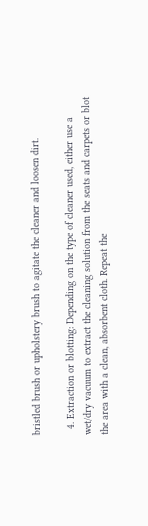bristled brush or upholstery brush to agitate the cleaner and loosen dirt.

  4. Extraction or blotting: Depending on the type of cleaner used, either use a wet/dry vacuum to extract the cleaning solution from the seats and carpets or blot the area with a clean, absorbent cloth. Repeat the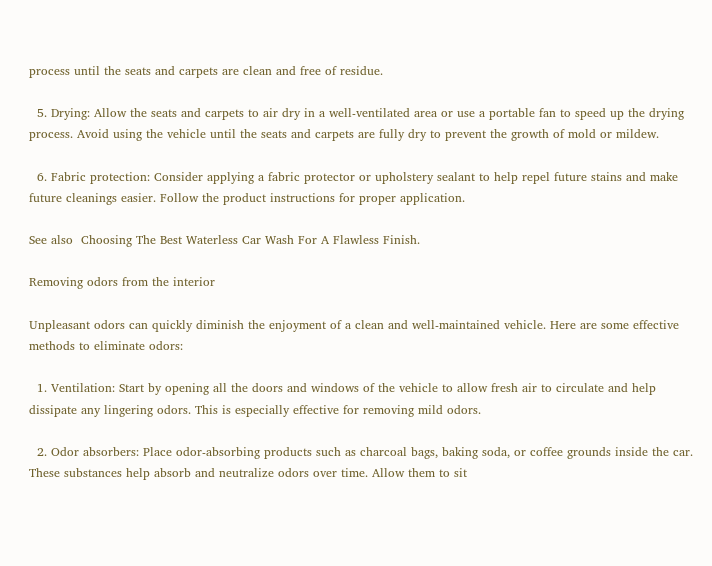process until the seats and carpets are clean and free of residue.

  5. Drying: Allow the seats and carpets to air dry in a well-ventilated area or use a portable fan to speed up the drying process. Avoid using the vehicle until the seats and carpets are fully dry to prevent the growth of mold or mildew.

  6. Fabric protection: Consider applying a fabric protector or upholstery sealant to help repel future stains and make future cleanings easier. Follow the product instructions for proper application.

See also  Choosing The Best Waterless Car Wash For A Flawless Finish.

Removing odors from the interior

Unpleasant odors can quickly diminish the enjoyment of a clean and well-maintained vehicle. Here are some effective methods to eliminate odors:

  1. Ventilation: Start by opening all the doors and windows of the vehicle to allow fresh air to circulate and help dissipate any lingering odors. This is especially effective for removing mild odors.

  2. Odor absorbers: Place odor-absorbing products such as charcoal bags, baking soda, or coffee grounds inside the car. These substances help absorb and neutralize odors over time. Allow them to sit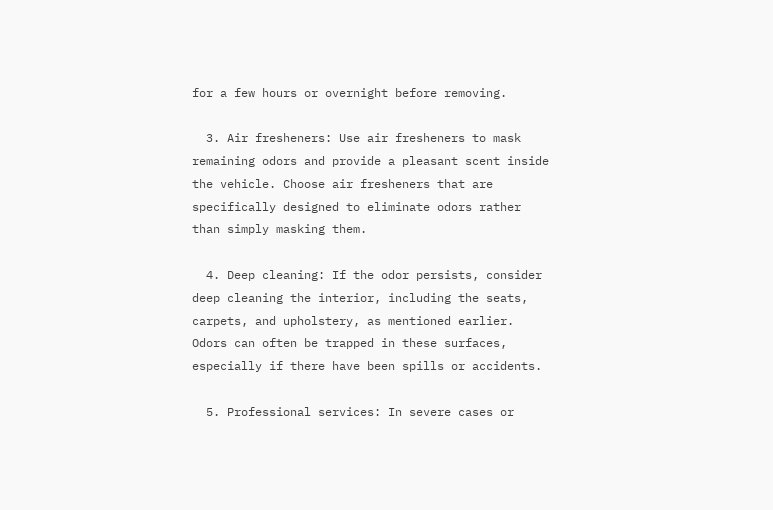for a few hours or overnight before removing.

  3. Air fresheners: Use air fresheners to mask remaining odors and provide a pleasant scent inside the vehicle. Choose air fresheners that are specifically designed to eliminate odors rather than simply masking them.

  4. Deep cleaning: If the odor persists, consider deep cleaning the interior, including the seats, carpets, and upholstery, as mentioned earlier. Odors can often be trapped in these surfaces, especially if there have been spills or accidents.

  5. Professional services: In severe cases or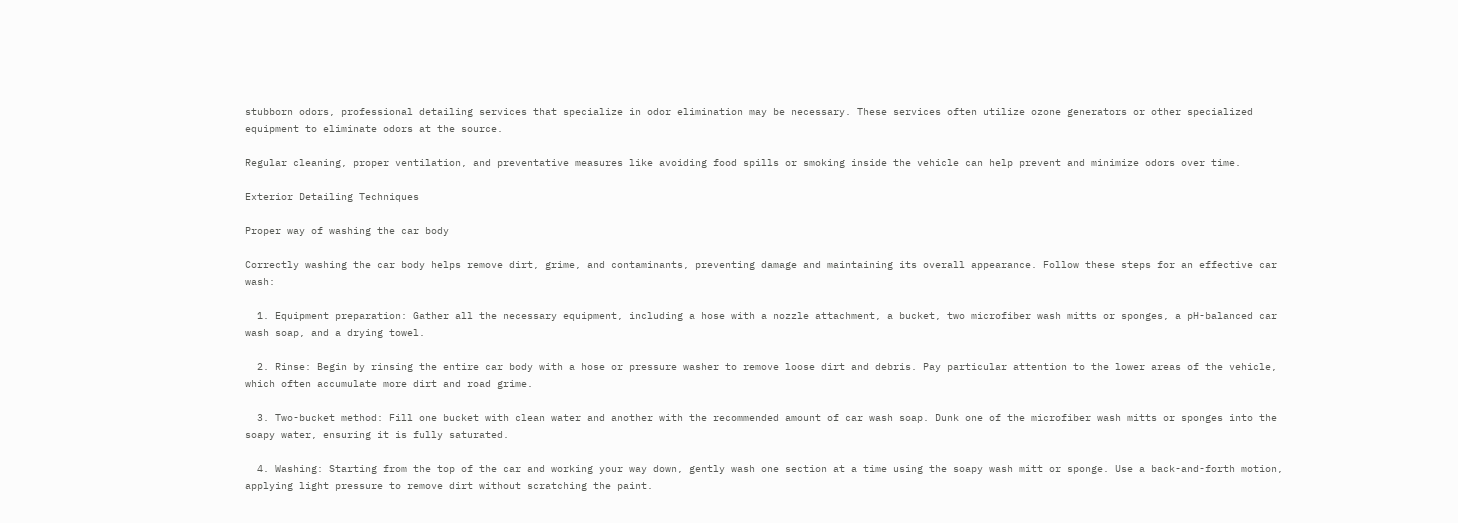stubborn odors, professional detailing services that specialize in odor elimination may be necessary. These services often utilize ozone generators or other specialized equipment to eliminate odors at the source.

Regular cleaning, proper ventilation, and preventative measures like avoiding food spills or smoking inside the vehicle can help prevent and minimize odors over time.

Exterior Detailing Techniques

Proper way of washing the car body

Correctly washing the car body helps remove dirt, grime, and contaminants, preventing damage and maintaining its overall appearance. Follow these steps for an effective car wash:

  1. Equipment preparation: Gather all the necessary equipment, including a hose with a nozzle attachment, a bucket, two microfiber wash mitts or sponges, a pH-balanced car wash soap, and a drying towel.

  2. Rinse: Begin by rinsing the entire car body with a hose or pressure washer to remove loose dirt and debris. Pay particular attention to the lower areas of the vehicle, which often accumulate more dirt and road grime.

  3. Two-bucket method: Fill one bucket with clean water and another with the recommended amount of car wash soap. Dunk one of the microfiber wash mitts or sponges into the soapy water, ensuring it is fully saturated.

  4. Washing: Starting from the top of the car and working your way down, gently wash one section at a time using the soapy wash mitt or sponge. Use a back-and-forth motion, applying light pressure to remove dirt without scratching the paint.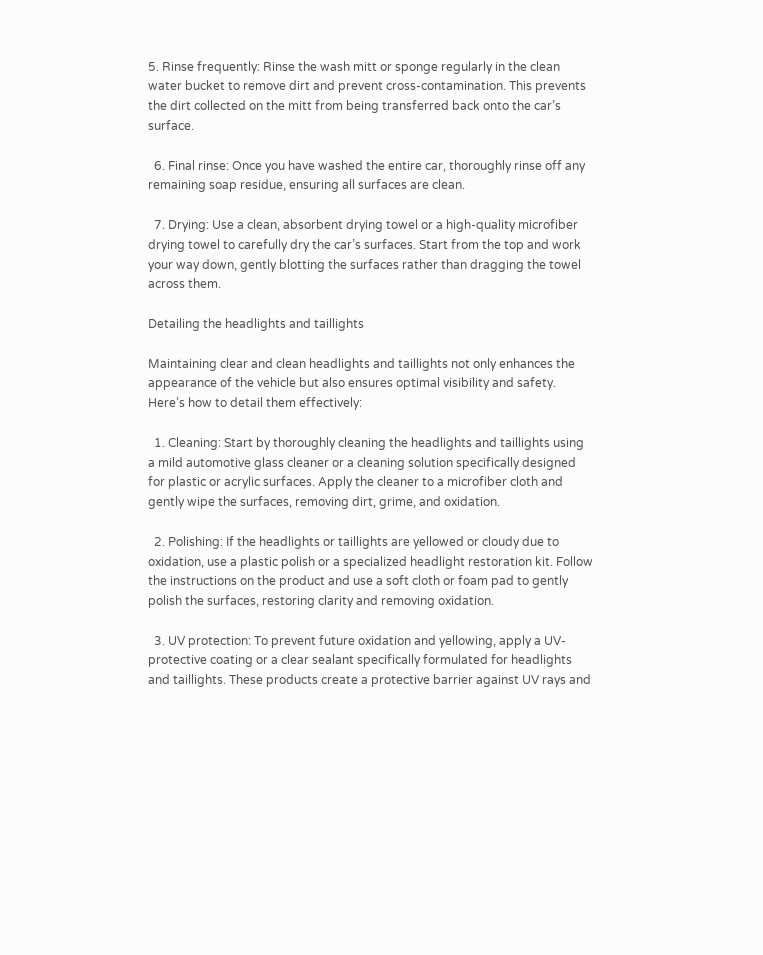5. Rinse frequently: Rinse the wash mitt or sponge regularly in the clean water bucket to remove dirt and prevent cross-contamination. This prevents the dirt collected on the mitt from being transferred back onto the car’s surface.

  6. Final rinse: Once you have washed the entire car, thoroughly rinse off any remaining soap residue, ensuring all surfaces are clean.

  7. Drying: Use a clean, absorbent drying towel or a high-quality microfiber drying towel to carefully dry the car’s surfaces. Start from the top and work your way down, gently blotting the surfaces rather than dragging the towel across them.

Detailing the headlights and taillights

Maintaining clear and clean headlights and taillights not only enhances the appearance of the vehicle but also ensures optimal visibility and safety. Here’s how to detail them effectively:

  1. Cleaning: Start by thoroughly cleaning the headlights and taillights using a mild automotive glass cleaner or a cleaning solution specifically designed for plastic or acrylic surfaces. Apply the cleaner to a microfiber cloth and gently wipe the surfaces, removing dirt, grime, and oxidation.

  2. Polishing: If the headlights or taillights are yellowed or cloudy due to oxidation, use a plastic polish or a specialized headlight restoration kit. Follow the instructions on the product and use a soft cloth or foam pad to gently polish the surfaces, restoring clarity and removing oxidation.

  3. UV protection: To prevent future oxidation and yellowing, apply a UV-protective coating or a clear sealant specifically formulated for headlights and taillights. These products create a protective barrier against UV rays and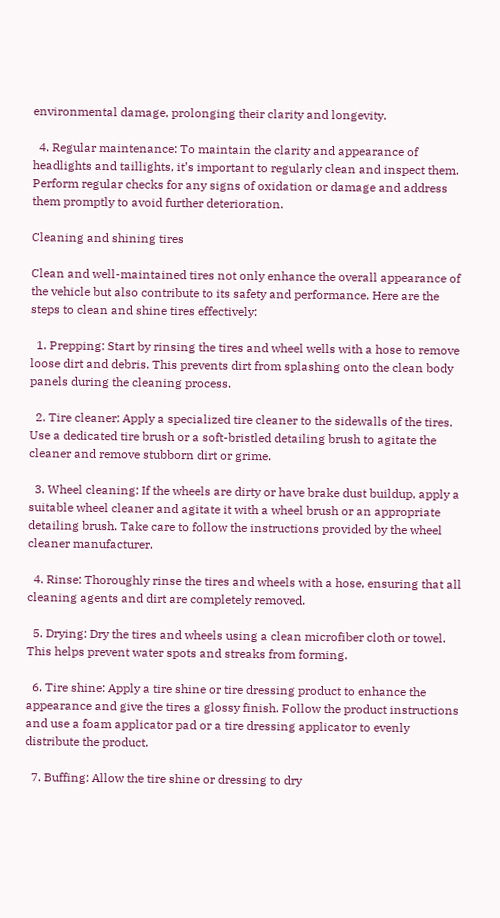environmental damage, prolonging their clarity and longevity.

  4. Regular maintenance: To maintain the clarity and appearance of headlights and taillights, it’s important to regularly clean and inspect them. Perform regular checks for any signs of oxidation or damage and address them promptly to avoid further deterioration.

Cleaning and shining tires

Clean and well-maintained tires not only enhance the overall appearance of the vehicle but also contribute to its safety and performance. Here are the steps to clean and shine tires effectively:

  1. Prepping: Start by rinsing the tires and wheel wells with a hose to remove loose dirt and debris. This prevents dirt from splashing onto the clean body panels during the cleaning process.

  2. Tire cleaner: Apply a specialized tire cleaner to the sidewalls of the tires. Use a dedicated tire brush or a soft-bristled detailing brush to agitate the cleaner and remove stubborn dirt or grime.

  3. Wheel cleaning: If the wheels are dirty or have brake dust buildup, apply a suitable wheel cleaner and agitate it with a wheel brush or an appropriate detailing brush. Take care to follow the instructions provided by the wheel cleaner manufacturer.

  4. Rinse: Thoroughly rinse the tires and wheels with a hose, ensuring that all cleaning agents and dirt are completely removed.

  5. Drying: Dry the tires and wheels using a clean microfiber cloth or towel. This helps prevent water spots and streaks from forming.

  6. Tire shine: Apply a tire shine or tire dressing product to enhance the appearance and give the tires a glossy finish. Follow the product instructions and use a foam applicator pad or a tire dressing applicator to evenly distribute the product.

  7. Buffing: Allow the tire shine or dressing to dry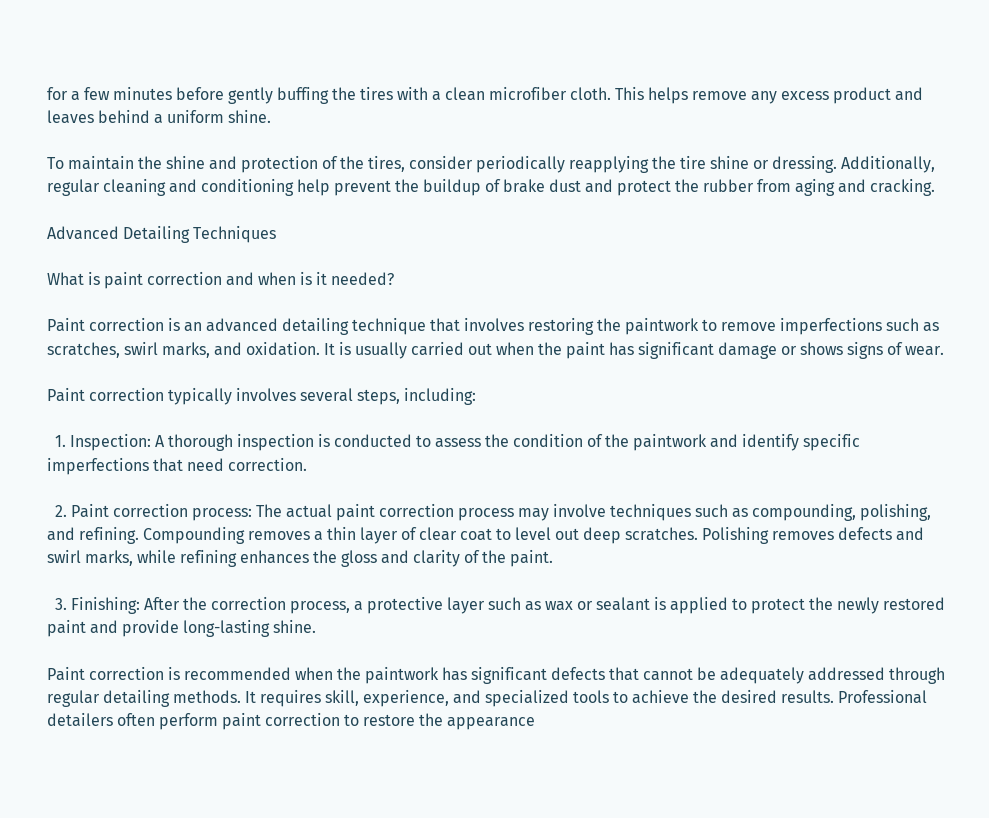for a few minutes before gently buffing the tires with a clean microfiber cloth. This helps remove any excess product and leaves behind a uniform shine.

To maintain the shine and protection of the tires, consider periodically reapplying the tire shine or dressing. Additionally, regular cleaning and conditioning help prevent the buildup of brake dust and protect the rubber from aging and cracking.

Advanced Detailing Techniques

What is paint correction and when is it needed?

Paint correction is an advanced detailing technique that involves restoring the paintwork to remove imperfections such as scratches, swirl marks, and oxidation. It is usually carried out when the paint has significant damage or shows signs of wear.

Paint correction typically involves several steps, including:

  1. Inspection: A thorough inspection is conducted to assess the condition of the paintwork and identify specific imperfections that need correction.

  2. Paint correction process: The actual paint correction process may involve techniques such as compounding, polishing, and refining. Compounding removes a thin layer of clear coat to level out deep scratches. Polishing removes defects and swirl marks, while refining enhances the gloss and clarity of the paint.

  3. Finishing: After the correction process, a protective layer such as wax or sealant is applied to protect the newly restored paint and provide long-lasting shine.

Paint correction is recommended when the paintwork has significant defects that cannot be adequately addressed through regular detailing methods. It requires skill, experience, and specialized tools to achieve the desired results. Professional detailers often perform paint correction to restore the appearance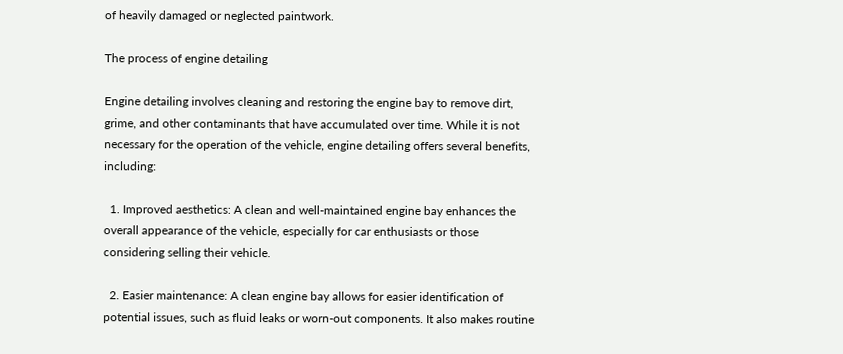of heavily damaged or neglected paintwork.

The process of engine detailing

Engine detailing involves cleaning and restoring the engine bay to remove dirt, grime, and other contaminants that have accumulated over time. While it is not necessary for the operation of the vehicle, engine detailing offers several benefits, including:

  1. Improved aesthetics: A clean and well-maintained engine bay enhances the overall appearance of the vehicle, especially for car enthusiasts or those considering selling their vehicle.

  2. Easier maintenance: A clean engine bay allows for easier identification of potential issues, such as fluid leaks or worn-out components. It also makes routine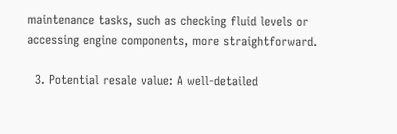maintenance tasks, such as checking fluid levels or accessing engine components, more straightforward.

  3. Potential resale value: A well-detailed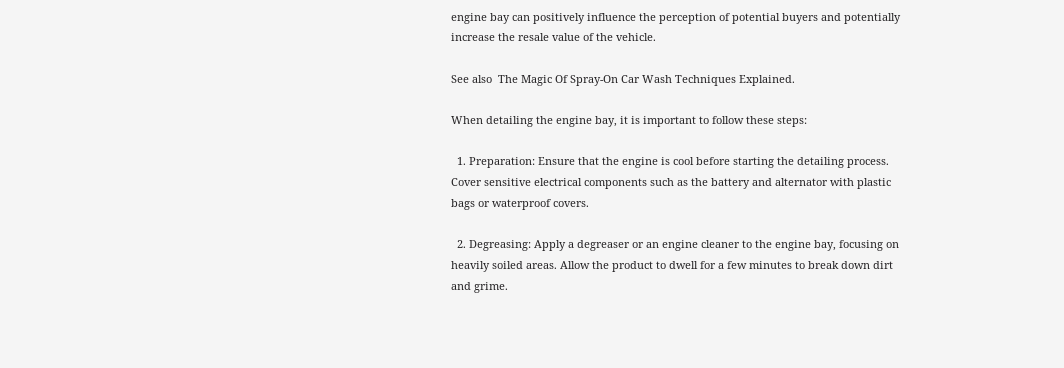engine bay can positively influence the perception of potential buyers and potentially increase the resale value of the vehicle.

See also  The Magic Of Spray-On Car Wash Techniques Explained.

When detailing the engine bay, it is important to follow these steps:

  1. Preparation: Ensure that the engine is cool before starting the detailing process. Cover sensitive electrical components such as the battery and alternator with plastic bags or waterproof covers.

  2. Degreasing: Apply a degreaser or an engine cleaner to the engine bay, focusing on heavily soiled areas. Allow the product to dwell for a few minutes to break down dirt and grime.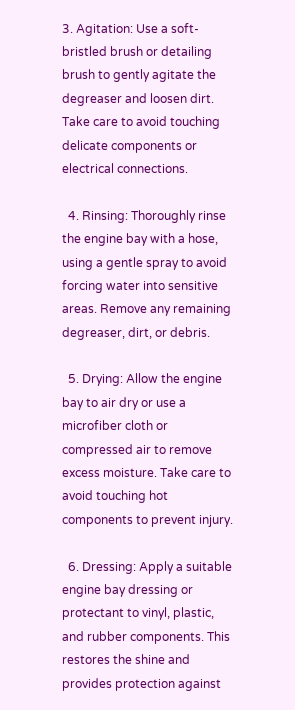3. Agitation: Use a soft-bristled brush or detailing brush to gently agitate the degreaser and loosen dirt. Take care to avoid touching delicate components or electrical connections.

  4. Rinsing: Thoroughly rinse the engine bay with a hose, using a gentle spray to avoid forcing water into sensitive areas. Remove any remaining degreaser, dirt, or debris.

  5. Drying: Allow the engine bay to air dry or use a microfiber cloth or compressed air to remove excess moisture. Take care to avoid touching hot components to prevent injury.

  6. Dressing: Apply a suitable engine bay dressing or protectant to vinyl, plastic, and rubber components. This restores the shine and provides protection against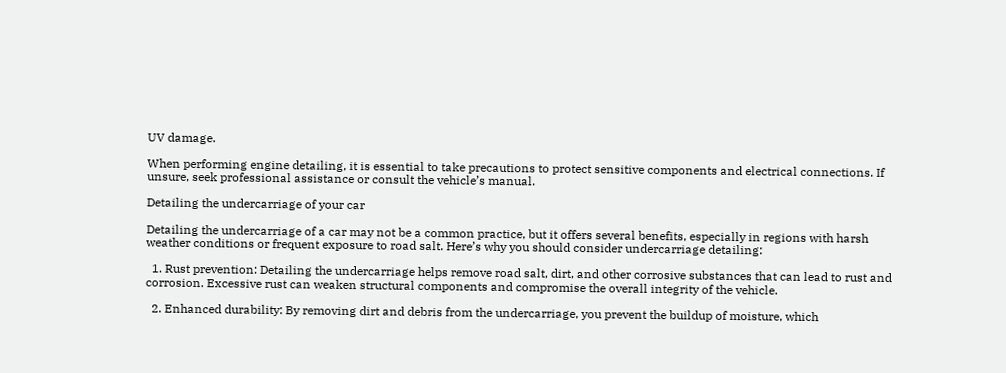UV damage.

When performing engine detailing, it is essential to take precautions to protect sensitive components and electrical connections. If unsure, seek professional assistance or consult the vehicle’s manual.

Detailing the undercarriage of your car

Detailing the undercarriage of a car may not be a common practice, but it offers several benefits, especially in regions with harsh weather conditions or frequent exposure to road salt. Here’s why you should consider undercarriage detailing:

  1. Rust prevention: Detailing the undercarriage helps remove road salt, dirt, and other corrosive substances that can lead to rust and corrosion. Excessive rust can weaken structural components and compromise the overall integrity of the vehicle.

  2. Enhanced durability: By removing dirt and debris from the undercarriage, you prevent the buildup of moisture, which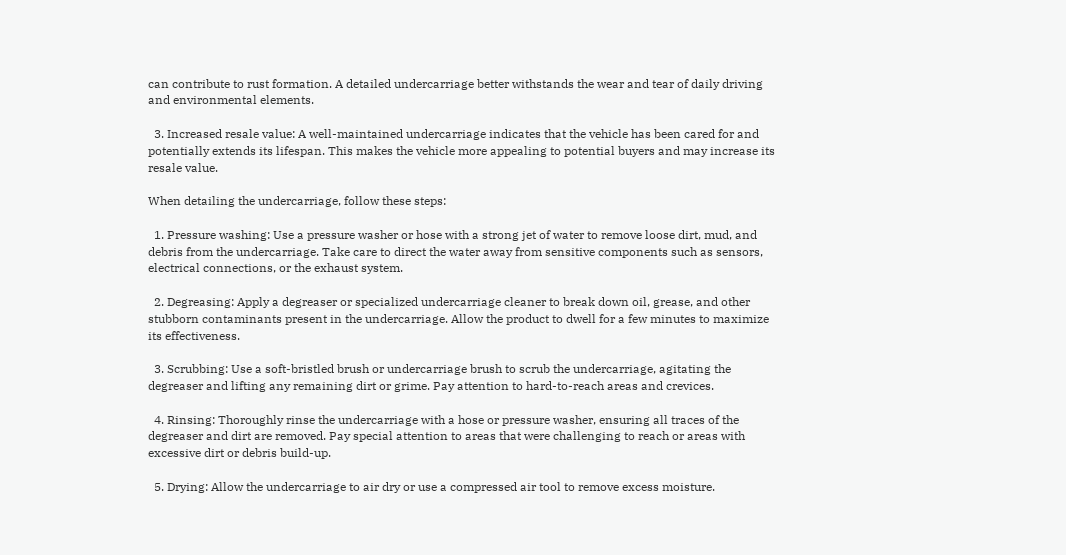can contribute to rust formation. A detailed undercarriage better withstands the wear and tear of daily driving and environmental elements.

  3. Increased resale value: A well-maintained undercarriage indicates that the vehicle has been cared for and potentially extends its lifespan. This makes the vehicle more appealing to potential buyers and may increase its resale value.

When detailing the undercarriage, follow these steps:

  1. Pressure washing: Use a pressure washer or hose with a strong jet of water to remove loose dirt, mud, and debris from the undercarriage. Take care to direct the water away from sensitive components such as sensors, electrical connections, or the exhaust system.

  2. Degreasing: Apply a degreaser or specialized undercarriage cleaner to break down oil, grease, and other stubborn contaminants present in the undercarriage. Allow the product to dwell for a few minutes to maximize its effectiveness.

  3. Scrubbing: Use a soft-bristled brush or undercarriage brush to scrub the undercarriage, agitating the degreaser and lifting any remaining dirt or grime. Pay attention to hard-to-reach areas and crevices.

  4. Rinsing: Thoroughly rinse the undercarriage with a hose or pressure washer, ensuring all traces of the degreaser and dirt are removed. Pay special attention to areas that were challenging to reach or areas with excessive dirt or debris build-up.

  5. Drying: Allow the undercarriage to air dry or use a compressed air tool to remove excess moisture.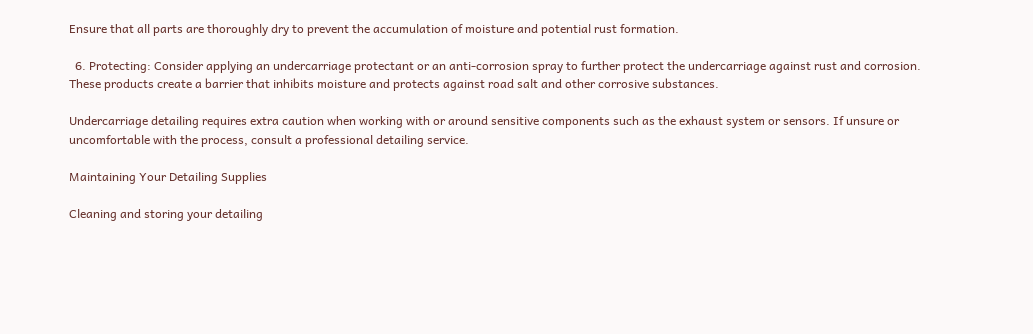Ensure that all parts are thoroughly dry to prevent the accumulation of moisture and potential rust formation.

  6. Protecting: Consider applying an undercarriage protectant or an anti-corrosion spray to further protect the undercarriage against rust and corrosion. These products create a barrier that inhibits moisture and protects against road salt and other corrosive substances.

Undercarriage detailing requires extra caution when working with or around sensitive components such as the exhaust system or sensors. If unsure or uncomfortable with the process, consult a professional detailing service.

Maintaining Your Detailing Supplies

Cleaning and storing your detailing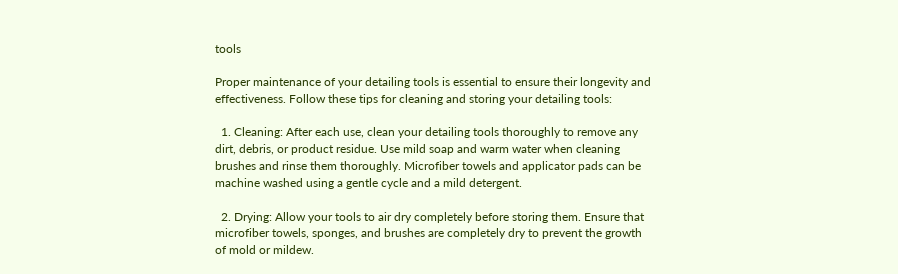tools

Proper maintenance of your detailing tools is essential to ensure their longevity and effectiveness. Follow these tips for cleaning and storing your detailing tools:

  1. Cleaning: After each use, clean your detailing tools thoroughly to remove any dirt, debris, or product residue. Use mild soap and warm water when cleaning brushes and rinse them thoroughly. Microfiber towels and applicator pads can be machine washed using a gentle cycle and a mild detergent.

  2. Drying: Allow your tools to air dry completely before storing them. Ensure that microfiber towels, sponges, and brushes are completely dry to prevent the growth of mold or mildew.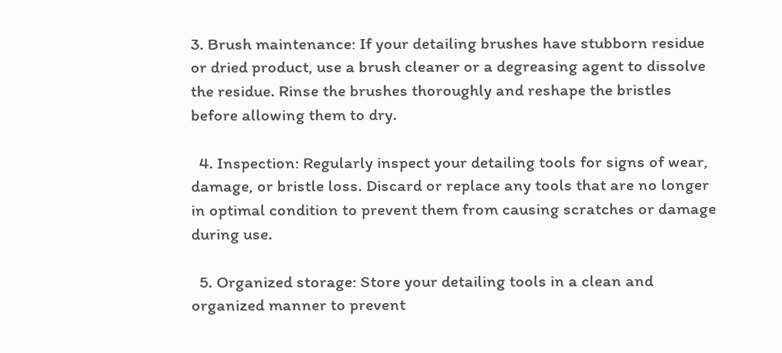3. Brush maintenance: If your detailing brushes have stubborn residue or dried product, use a brush cleaner or a degreasing agent to dissolve the residue. Rinse the brushes thoroughly and reshape the bristles before allowing them to dry.

  4. Inspection: Regularly inspect your detailing tools for signs of wear, damage, or bristle loss. Discard or replace any tools that are no longer in optimal condition to prevent them from causing scratches or damage during use.

  5. Organized storage: Store your detailing tools in a clean and organized manner to prevent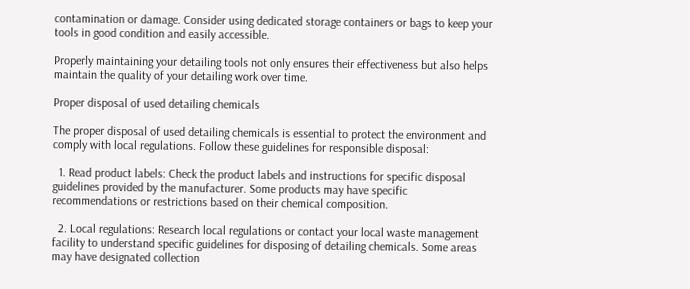contamination or damage. Consider using dedicated storage containers or bags to keep your tools in good condition and easily accessible.

Properly maintaining your detailing tools not only ensures their effectiveness but also helps maintain the quality of your detailing work over time.

Proper disposal of used detailing chemicals

The proper disposal of used detailing chemicals is essential to protect the environment and comply with local regulations. Follow these guidelines for responsible disposal:

  1. Read product labels: Check the product labels and instructions for specific disposal guidelines provided by the manufacturer. Some products may have specific recommendations or restrictions based on their chemical composition.

  2. Local regulations: Research local regulations or contact your local waste management facility to understand specific guidelines for disposing of detailing chemicals. Some areas may have designated collection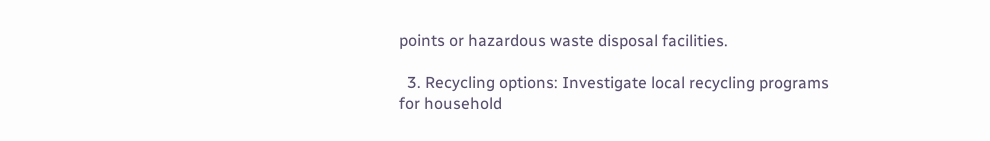points or hazardous waste disposal facilities.

  3. Recycling options: Investigate local recycling programs for household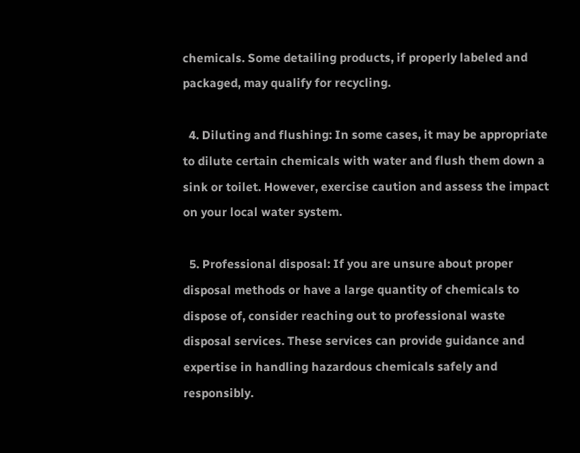chemicals. Some detailing products, if properly labeled and packaged, may qualify for recycling.

  4. Diluting and flushing: In some cases, it may be appropriate to dilute certain chemicals with water and flush them down a sink or toilet. However, exercise caution and assess the impact on your local water system.

  5. Professional disposal: If you are unsure about proper disposal methods or have a large quantity of chemicals to dispose of, consider reaching out to professional waste disposal services. These services can provide guidance and expertise in handling hazardous chemicals safely and responsibly.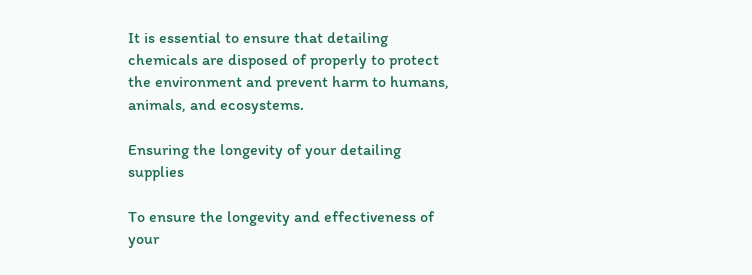It is essential to ensure that detailing chemicals are disposed of properly to protect the environment and prevent harm to humans, animals, and ecosystems.

Ensuring the longevity of your detailing supplies

To ensure the longevity and effectiveness of your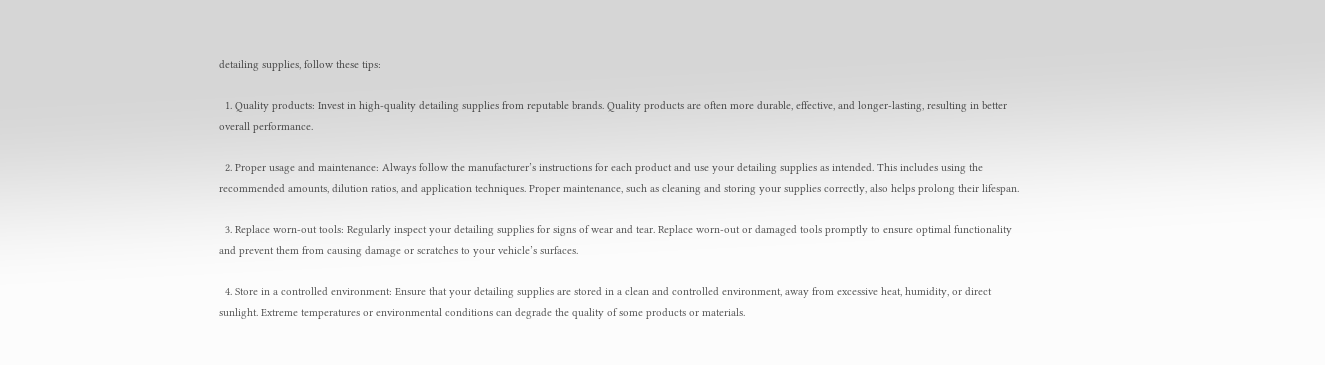detailing supplies, follow these tips:

  1. Quality products: Invest in high-quality detailing supplies from reputable brands. Quality products are often more durable, effective, and longer-lasting, resulting in better overall performance.

  2. Proper usage and maintenance: Always follow the manufacturer’s instructions for each product and use your detailing supplies as intended. This includes using the recommended amounts, dilution ratios, and application techniques. Proper maintenance, such as cleaning and storing your supplies correctly, also helps prolong their lifespan.

  3. Replace worn-out tools: Regularly inspect your detailing supplies for signs of wear and tear. Replace worn-out or damaged tools promptly to ensure optimal functionality and prevent them from causing damage or scratches to your vehicle’s surfaces.

  4. Store in a controlled environment: Ensure that your detailing supplies are stored in a clean and controlled environment, away from excessive heat, humidity, or direct sunlight. Extreme temperatures or environmental conditions can degrade the quality of some products or materials.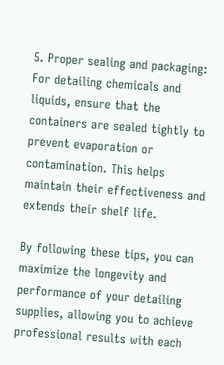5. Proper sealing and packaging: For detailing chemicals and liquids, ensure that the containers are sealed tightly to prevent evaporation or contamination. This helps maintain their effectiveness and extends their shelf life.

By following these tips, you can maximize the longevity and performance of your detailing supplies, allowing you to achieve professional results with each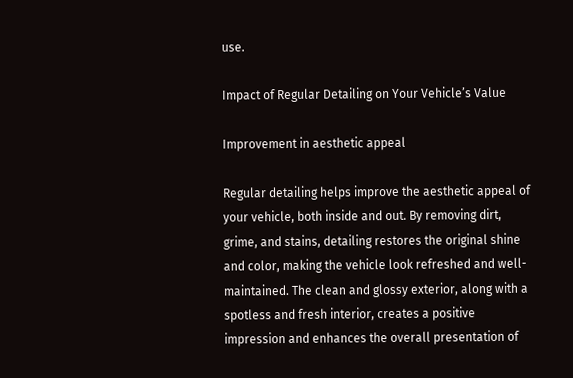use.

Impact of Regular Detailing on Your Vehicle’s Value

Improvement in aesthetic appeal

Regular detailing helps improve the aesthetic appeal of your vehicle, both inside and out. By removing dirt, grime, and stains, detailing restores the original shine and color, making the vehicle look refreshed and well-maintained. The clean and glossy exterior, along with a spotless and fresh interior, creates a positive impression and enhances the overall presentation of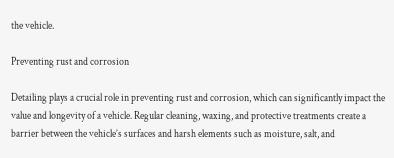the vehicle.

Preventing rust and corrosion

Detailing plays a crucial role in preventing rust and corrosion, which can significantly impact the value and longevity of a vehicle. Regular cleaning, waxing, and protective treatments create a barrier between the vehicle’s surfaces and harsh elements such as moisture, salt, and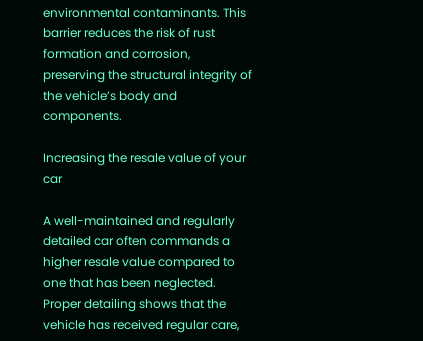environmental contaminants. This barrier reduces the risk of rust formation and corrosion, preserving the structural integrity of the vehicle’s body and components.

Increasing the resale value of your car

A well-maintained and regularly detailed car often commands a higher resale value compared to one that has been neglected. Proper detailing shows that the vehicle has received regular care,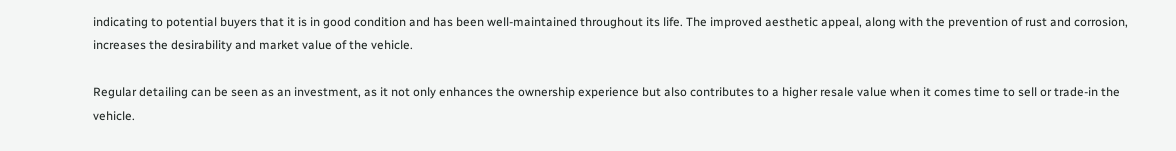indicating to potential buyers that it is in good condition and has been well-maintained throughout its life. The improved aesthetic appeal, along with the prevention of rust and corrosion, increases the desirability and market value of the vehicle.

Regular detailing can be seen as an investment, as it not only enhances the ownership experience but also contributes to a higher resale value when it comes time to sell or trade-in the vehicle.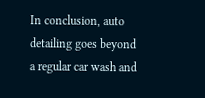In conclusion, auto detailing goes beyond a regular car wash and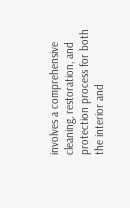involves a comprehensive cleaning, restoration, and protection process for both the interior and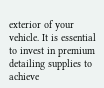exterior of your vehicle. It is essential to invest in premium detailing supplies to achieve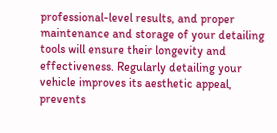professional-level results, and proper maintenance and storage of your detailing tools will ensure their longevity and effectiveness. Regularly detailing your vehicle improves its aesthetic appeal, prevents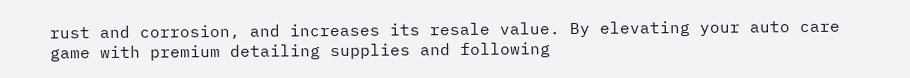rust and corrosion, and increases its resale value. By elevating your auto care game with premium detailing supplies and following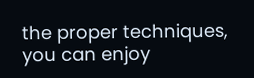the proper techniques, you can enjoy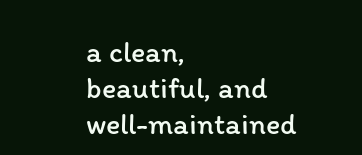a clean, beautiful, and well-maintained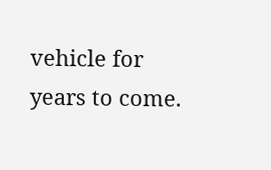vehicle for years to come.